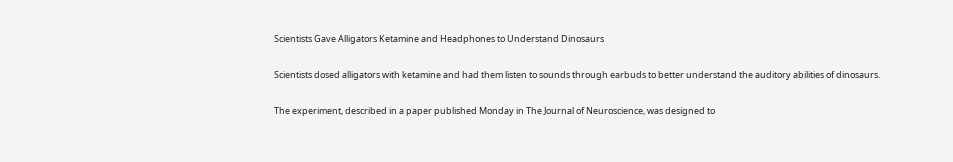Scientists Gave Alligators Ketamine and Headphones to Understand Dinosaurs

Scientists dosed alligators with ketamine and had them listen to sounds through earbuds to better understand the auditory abilities of dinosaurs.

The experiment, described in a paper published Monday in The Journal of Neuroscience, was designed to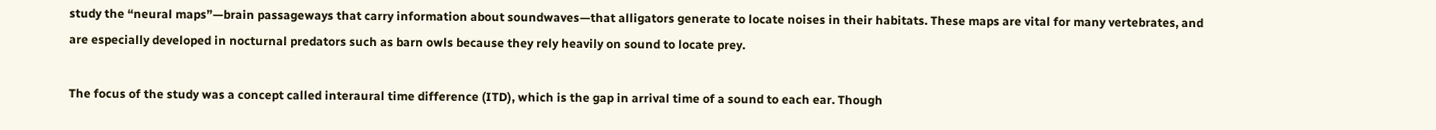study the “neural maps”—brain passageways that carry information about soundwaves—that alligators generate to locate noises in their habitats. These maps are vital for many vertebrates, and are especially developed in nocturnal predators such as barn owls because they rely heavily on sound to locate prey.

The focus of the study was a concept called interaural time difference (ITD), which is the gap in arrival time of a sound to each ear. Though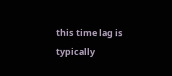this time lag is typically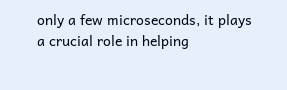only a few microseconds, it plays a crucial role in helping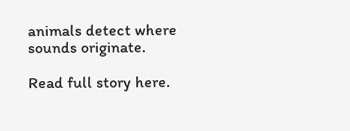animals detect where sounds originate.

Read full story here.